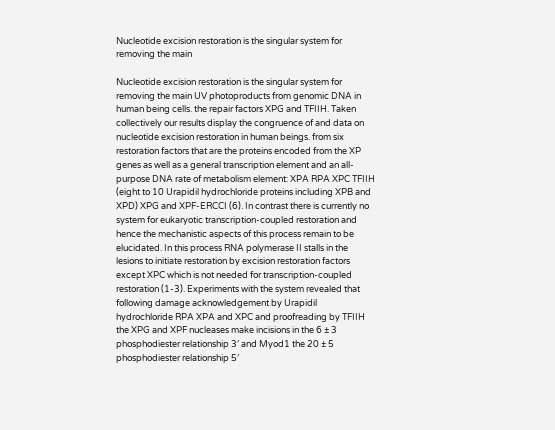Nucleotide excision restoration is the singular system for removing the main

Nucleotide excision restoration is the singular system for removing the main UV photoproducts from genomic DNA in human being cells. the repair factors XPG and TFIIH. Taken collectively our results display the congruence of and data on nucleotide excision restoration in human beings. from six restoration factors that are the proteins encoded from the XP genes as well as a general transcription element and an all-purpose DNA rate of metabolism element: XPA RPA XPC TFIIH (eight to 10 Urapidil hydrochloride proteins including XPB and XPD) XPG and XPF-ERCCI (6). In contrast there is currently no system for eukaryotic transcription-coupled restoration and hence the mechanistic aspects of this process remain to be elucidated. In this process RNA polymerase II stalls in the lesions to initiate restoration by excision restoration factors except XPC which is not needed for transcription-coupled restoration (1-3). Experiments with the system revealed that following damage acknowledgement by Urapidil hydrochloride RPA XPA and XPC and proofreading by TFIIH the XPG and XPF nucleases make incisions in the 6 ± 3 phosphodiester relationship 3′ and Myod1 the 20 ± 5 phosphodiester relationship 5′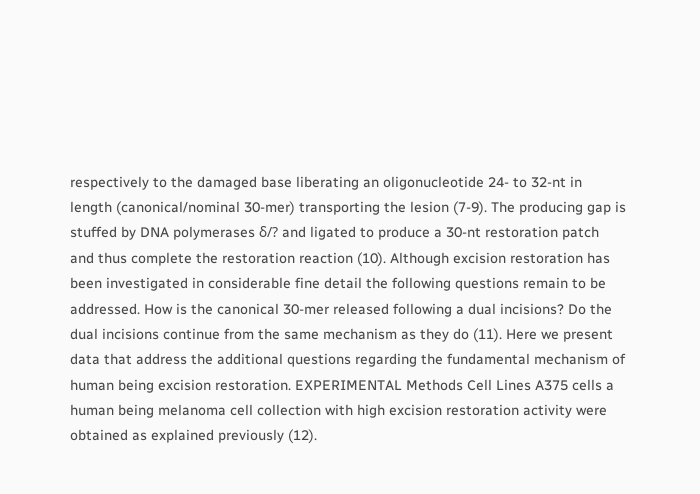respectively to the damaged base liberating an oligonucleotide 24- to 32-nt in length (canonical/nominal 30-mer) transporting the lesion (7-9). The producing gap is stuffed by DNA polymerases δ/? and ligated to produce a 30-nt restoration patch and thus complete the restoration reaction (10). Although excision restoration has been investigated in considerable fine detail the following questions remain to be addressed. How is the canonical 30-mer released following a dual incisions? Do the dual incisions continue from the same mechanism as they do (11). Here we present data that address the additional questions regarding the fundamental mechanism of human being excision restoration. EXPERIMENTAL Methods Cell Lines A375 cells a human being melanoma cell collection with high excision restoration activity were obtained as explained previously (12).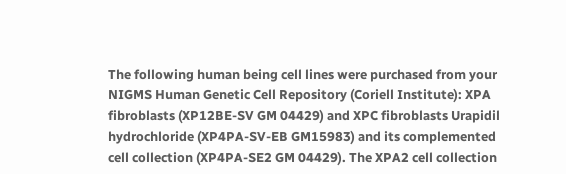The following human being cell lines were purchased from your NIGMS Human Genetic Cell Repository (Coriell Institute): XPA fibroblasts (XP12BE-SV GM 04429) and XPC fibroblasts Urapidil hydrochloride (XP4PA-SV-EB GM15983) and its complemented cell collection (XP4PA-SE2 GM 04429). The XPA2 cell collection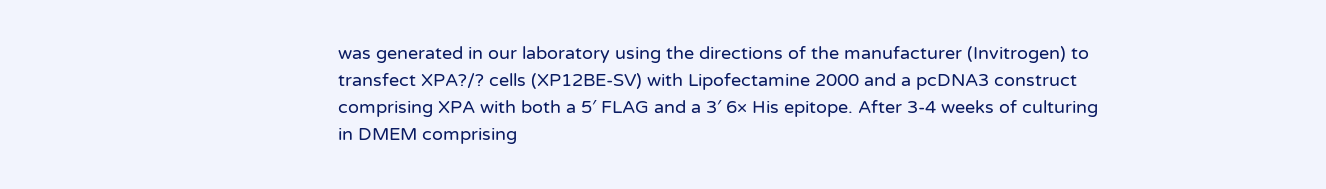was generated in our laboratory using the directions of the manufacturer (Invitrogen) to transfect XPA?/? cells (XP12BE-SV) with Lipofectamine 2000 and a pcDNA3 construct comprising XPA with both a 5′ FLAG and a 3′ 6× His epitope. After 3-4 weeks of culturing in DMEM comprising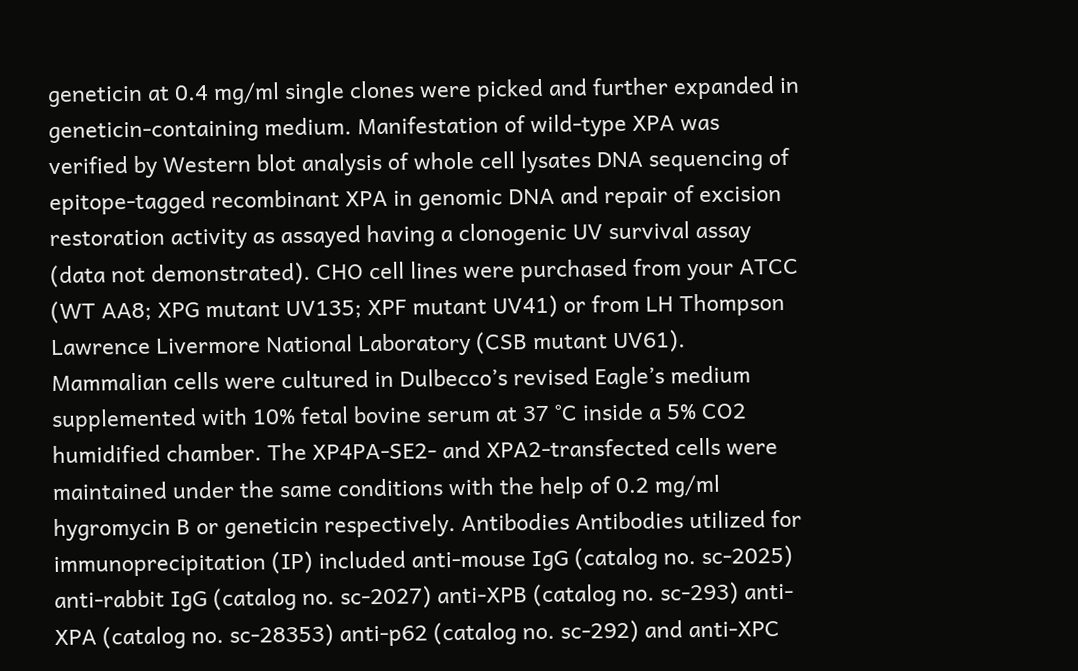geneticin at 0.4 mg/ml single clones were picked and further expanded in geneticin-containing medium. Manifestation of wild-type XPA was verified by Western blot analysis of whole cell lysates DNA sequencing of epitope-tagged recombinant XPA in genomic DNA and repair of excision restoration activity as assayed having a clonogenic UV survival assay (data not demonstrated). CHO cell lines were purchased from your ATCC (WT AA8; XPG mutant UV135; XPF mutant UV41) or from LH Thompson Lawrence Livermore National Laboratory (CSB mutant UV61). Mammalian cells were cultured in Dulbecco’s revised Eagle’s medium supplemented with 10% fetal bovine serum at 37 °C inside a 5% CO2 humidified chamber. The XP4PA-SE2- and XPA2-transfected cells were maintained under the same conditions with the help of 0.2 mg/ml hygromycin B or geneticin respectively. Antibodies Antibodies utilized for immunoprecipitation (IP) included anti-mouse IgG (catalog no. sc-2025) anti-rabbit IgG (catalog no. sc-2027) anti-XPB (catalog no. sc-293) anti-XPA (catalog no. sc-28353) anti-p62 (catalog no. sc-292) and anti-XPC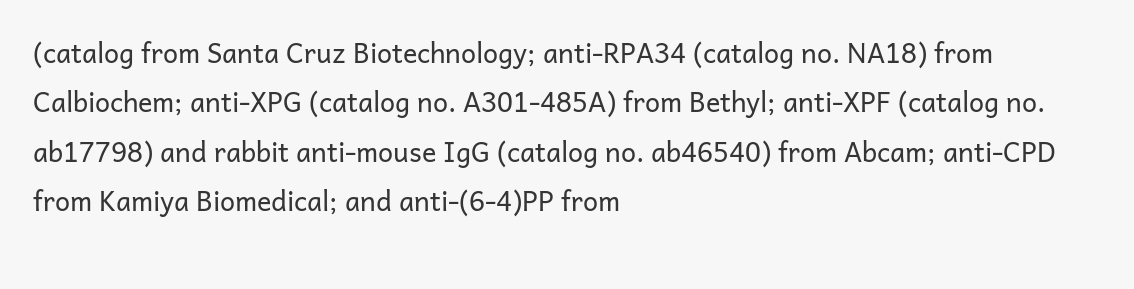(catalog from Santa Cruz Biotechnology; anti-RPA34 (catalog no. NA18) from Calbiochem; anti-XPG (catalog no. A301-485A) from Bethyl; anti-XPF (catalog no. ab17798) and rabbit anti-mouse IgG (catalog no. ab46540) from Abcam; anti-CPD from Kamiya Biomedical; and anti-(6-4)PP from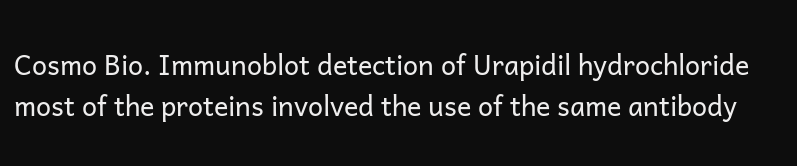Cosmo Bio. Immunoblot detection of Urapidil hydrochloride most of the proteins involved the use of the same antibody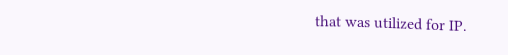that was utilized for IP.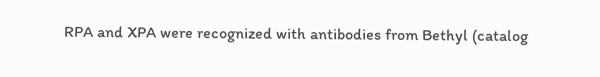RPA and XPA were recognized with antibodies from Bethyl (catalog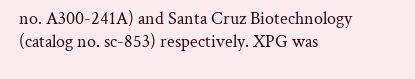no. A300-241A) and Santa Cruz Biotechnology (catalog no. sc-853) respectively. XPG was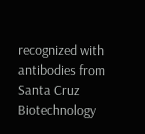recognized with antibodies from Santa Cruz Biotechnology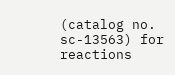(catalog no. sc-13563) for reactions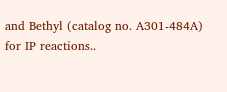and Bethyl (catalog no. A301-484A) for IP reactions..